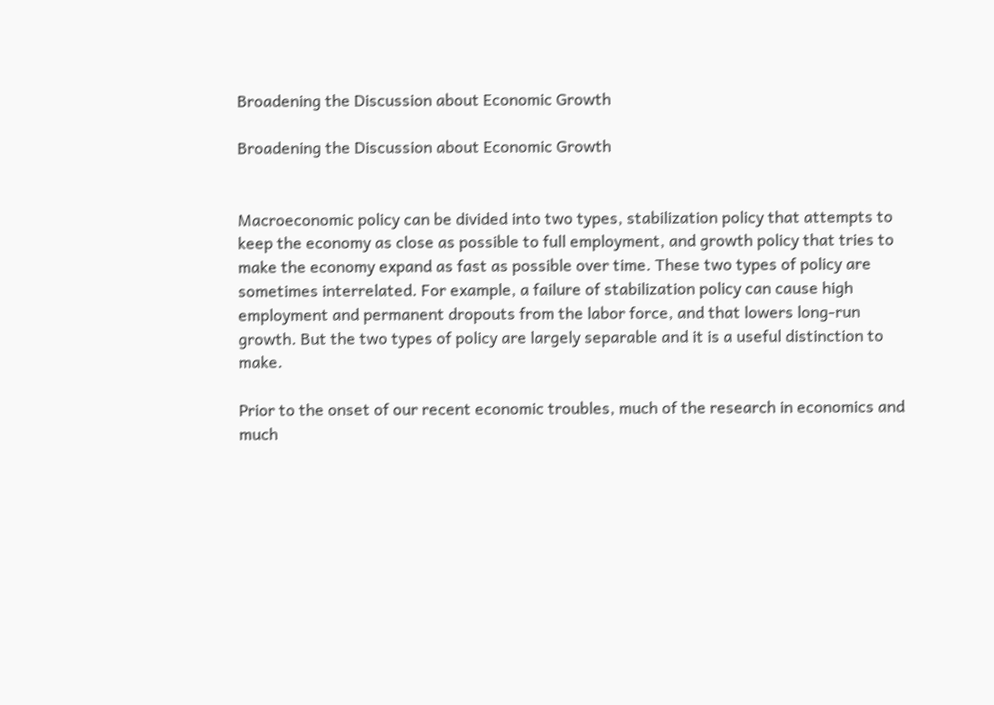Broadening the Discussion about Economic Growth

Broadening the Discussion about Economic Growth


Macroeconomic policy can be divided into two types, stabilization policy that attempts to keep the economy as close as possible to full employment, and growth policy that tries to make the economy expand as fast as possible over time. These two types of policy are sometimes interrelated. For example, a failure of stabilization policy can cause high employment and permanent dropouts from the labor force, and that lowers long-run growth. But the two types of policy are largely separable and it is a useful distinction to make.

Prior to the onset of our recent economic troubles, much of the research in economics and much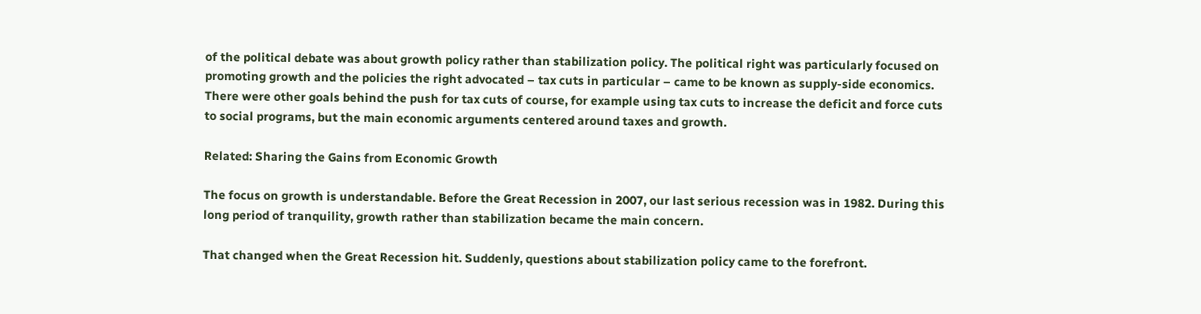of the political debate was about growth policy rather than stabilization policy. The political right was particularly focused on promoting growth and the policies the right advocated – tax cuts in particular – came to be known as supply-side economics. There were other goals behind the push for tax cuts of course, for example using tax cuts to increase the deficit and force cuts to social programs, but the main economic arguments centered around taxes and growth.

Related: Sharing the Gains from Economic Growth

The focus on growth is understandable. Before the Great Recession in 2007, our last serious recession was in 1982. During this long period of tranquility, growth rather than stabilization became the main concern.

That changed when the Great Recession hit. Suddenly, questions about stabilization policy came to the forefront.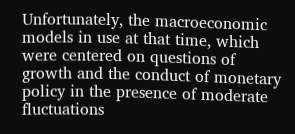Unfortunately, the macroeconomic models in use at that time, which were centered on questions of growth and the conduct of monetary policy in the presence of moderate fluctuations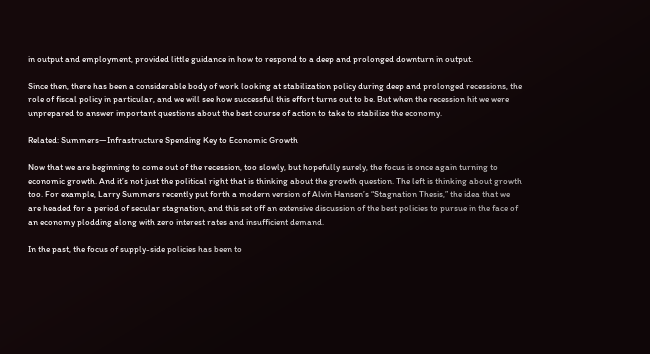in output and employment, provided little guidance in how to respond to a deep and prolonged downturn in output.

Since then, there has been a considerable body of work looking at stabilization policy during deep and prolonged recessions, the role of fiscal policy in particular, and we will see how successful this effort turns out to be. But when the recession hit we were unprepared to answer important questions about the best course of action to take to stabilize the economy.

Related: Summers—Infrastructure Spending Key to Economic Growth

Now that we are beginning to come out of the recession, too slowly, but hopefully surely, the focus is once again turning to economic growth. And it’s not just the political right that is thinking about the growth question. The left is thinking about growth too. For example, Larry Summers recently put forth a modern version of Alvin Hansen’s “Stagnation Thesis,” the idea that we are headed for a period of secular stagnation, and this set off an extensive discussion of the best policies to pursue in the face of an economy plodding along with zero interest rates and insufficient demand.

In the past, the focus of supply-side policies has been to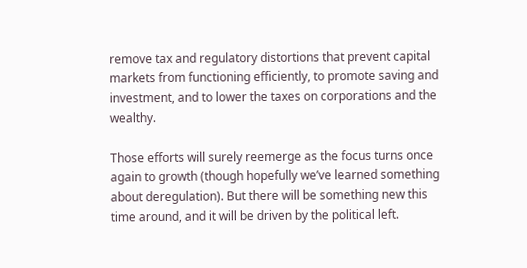remove tax and regulatory distortions that prevent capital markets from functioning efficiently, to promote saving and investment, and to lower the taxes on corporations and the wealthy.

Those efforts will surely reemerge as the focus turns once again to growth (though hopefully we’ve learned something about deregulation). But there will be something new this time around, and it will be driven by the political left.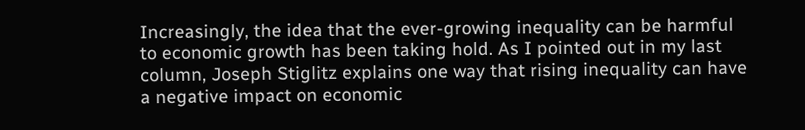Increasingly, the idea that the ever-growing inequality can be harmful to economic growth has been taking hold. As I pointed out in my last column, Joseph Stiglitz explains one way that rising inequality can have a negative impact on economic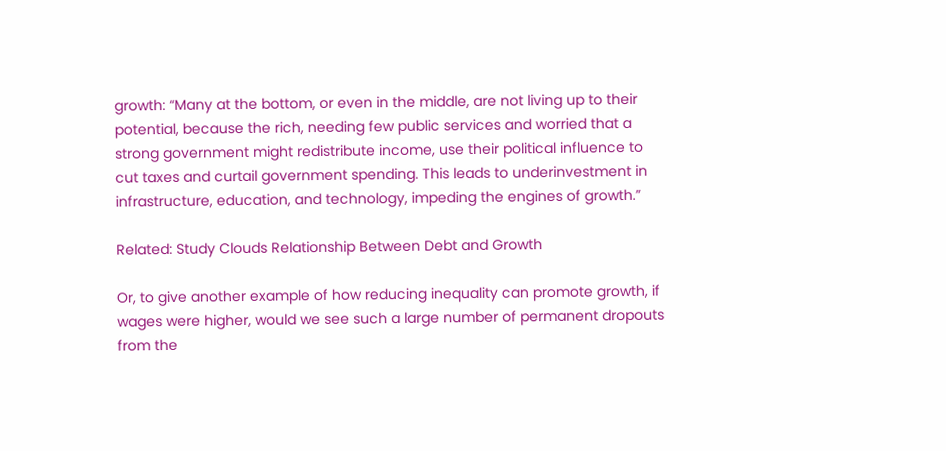growth: “Many at the bottom, or even in the middle, are not living up to their potential, because the rich, needing few public services and worried that a strong government might redistribute income, use their political influence to cut taxes and curtail government spending. This leads to underinvestment in infrastructure, education, and technology, impeding the engines of growth.”

Related: Study Clouds Relationship Between Debt and Growth

Or, to give another example of how reducing inequality can promote growth, if wages were higher, would we see such a large number of permanent dropouts from the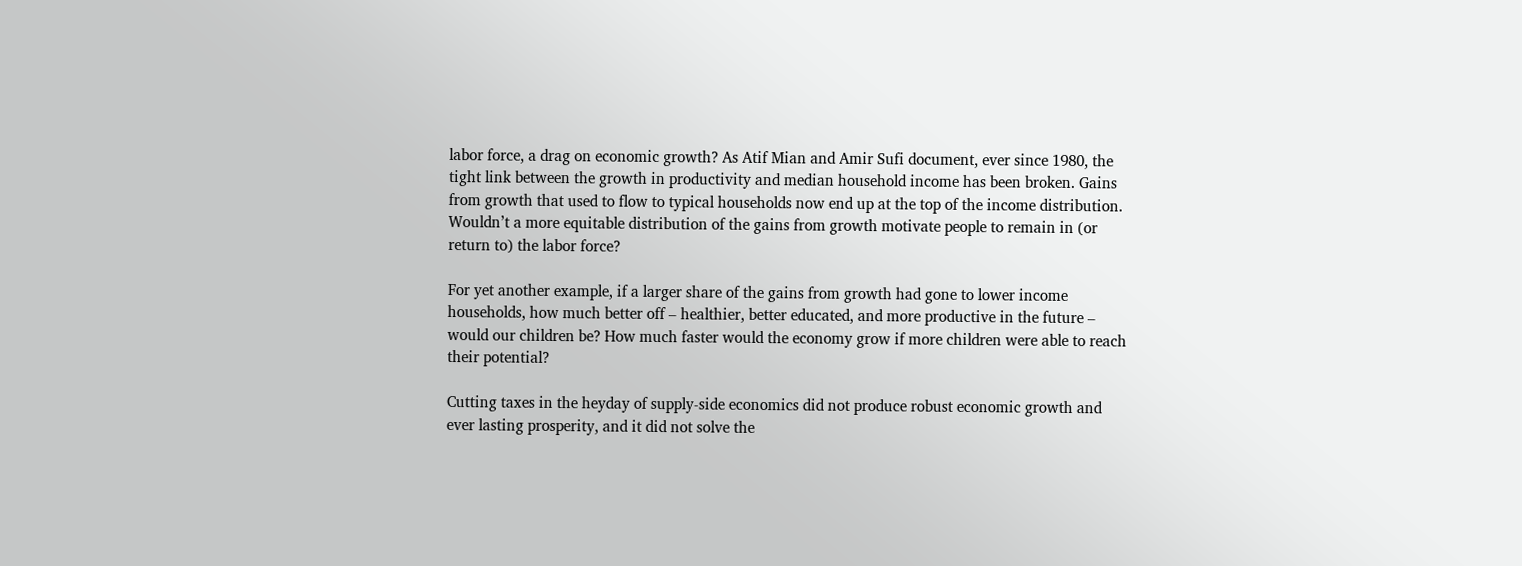labor force, a drag on economic growth? As Atif Mian and Amir Sufi document, ever since 1980, the tight link between the growth in productivity and median household income has been broken. Gains from growth that used to flow to typical households now end up at the top of the income distribution. Wouldn’t a more equitable distribution of the gains from growth motivate people to remain in (or return to) the labor force?

For yet another example, if a larger share of the gains from growth had gone to lower income households, how much better off – healthier, better educated, and more productive in the future – would our children be? How much faster would the economy grow if more children were able to reach their potential?

Cutting taxes in the heyday of supply-side economics did not produce robust economic growth and ever lasting prosperity, and it did not solve the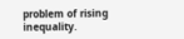problem of rising inequality.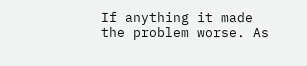If anything it made the problem worse. As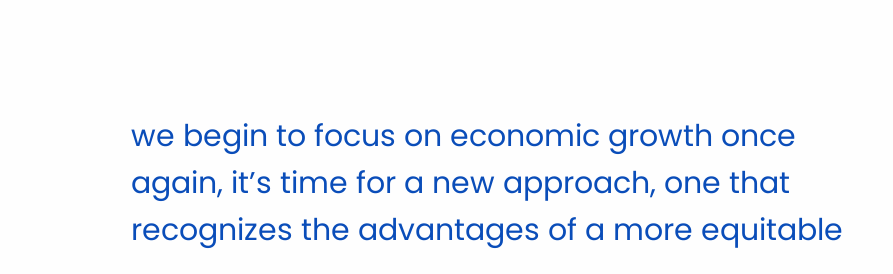we begin to focus on economic growth once again, it’s time for a new approach, one that recognizes the advantages of a more equitable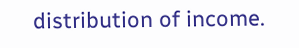distribution of income.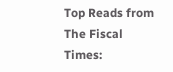Top Reads from The Fiscal Times: